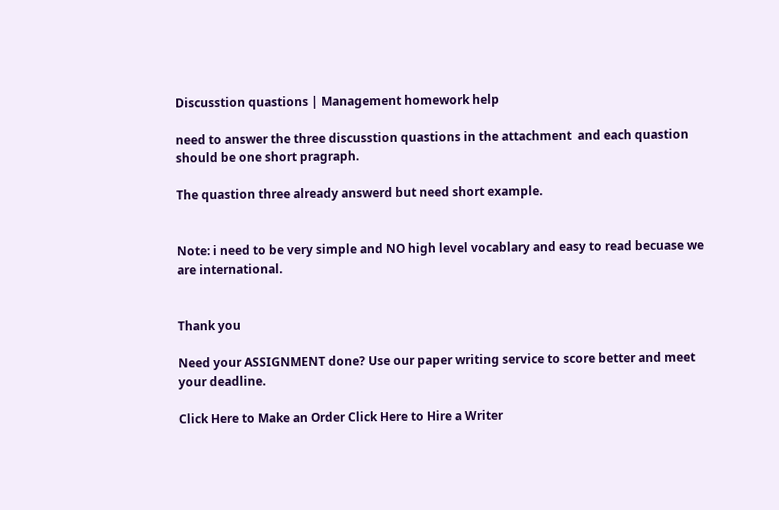Discusstion quastions | Management homework help

need to answer the three discusstion quastions in the attachment  and each quastion should be one short pragraph.

The quastion three already answerd but need short example.


Note: i need to be very simple and NO high level vocablary and easy to read becuase we are international.


Thank you

Need your ASSIGNMENT done? Use our paper writing service to score better and meet your deadline.

Click Here to Make an Order Click Here to Hire a Writer